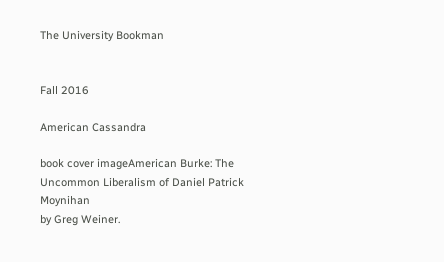The University Bookman


Fall 2016

American Cassandra

book cover imageAmerican Burke: The Uncommon Liberalism of Daniel Patrick Moynihan
by Greg Weiner.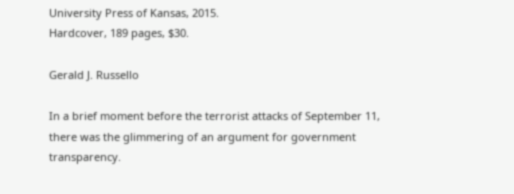University Press of Kansas, 2015.
Hardcover, 189 pages, $30.

Gerald J. Russello

In a brief moment before the terrorist attacks of September 11, there was the glimmering of an argument for government transparency.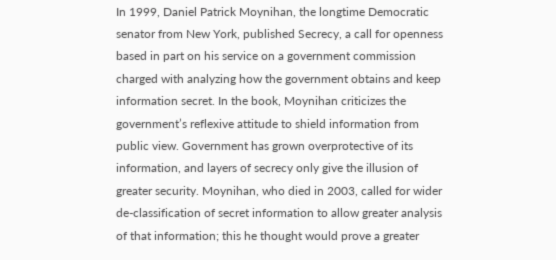In 1999, Daniel Patrick Moynihan, the longtime Democratic senator from New York, published Secrecy, a call for openness based in part on his service on a government commission charged with analyzing how the government obtains and keep information secret. In the book, Moynihan criticizes the government’s reflexive attitude to shield information from public view. Government has grown overprotective of its information, and layers of secrecy only give the illusion of greater security. Moynihan, who died in 2003, called for wider de-classification of secret information to allow greater analysis of that information; this he thought would prove a greater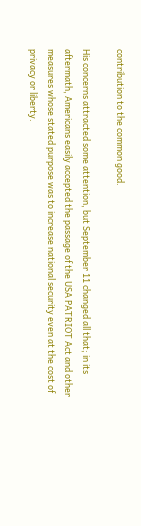contribution to the common good.

His concerns attracted some attention, but September 11 changed all that; in its aftermath, Americans easily accepted the passage of the USA PATRIOT Act and other measures whose stated purpose was to increase national security even at the cost of privacy or liberty.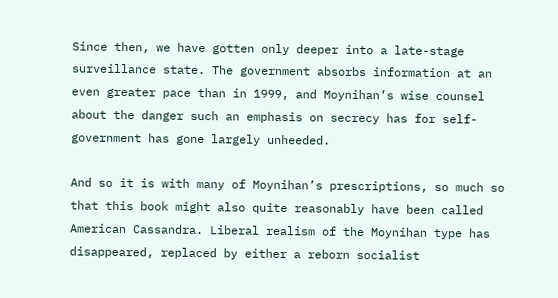Since then, we have gotten only deeper into a late-stage surveillance state. The government absorbs information at an even greater pace than in 1999, and Moynihan’s wise counsel about the danger such an emphasis on secrecy has for self-government has gone largely unheeded.

And so it is with many of Moynihan’s prescriptions, so much so that this book might also quite reasonably have been called American Cassandra. Liberal realism of the Moynihan type has disappeared, replaced by either a reborn socialist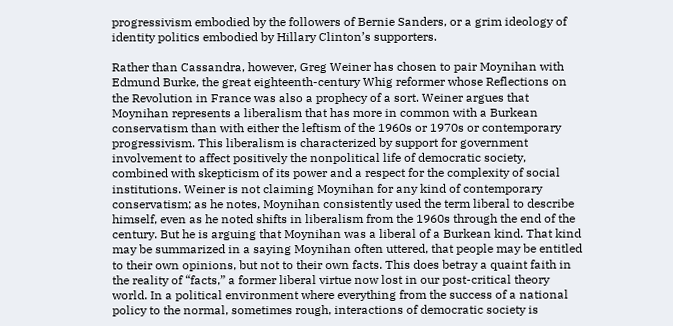progressivism embodied by the followers of Bernie Sanders, or a grim ideology of identity politics embodied by Hillary Clinton’s supporters.

Rather than Cassandra, however, Greg Weiner has chosen to pair Moynihan with Edmund Burke, the great eighteenth-century Whig reformer whose Reflections on the Revolution in France was also a prophecy of a sort. Weiner argues that Moynihan represents a liberalism that has more in common with a Burkean conservatism than with either the leftism of the 1960s or 1970s or contemporary progressivism. This liberalism is characterized by support for government involvement to affect positively the nonpolitical life of democratic society, combined with skepticism of its power and a respect for the complexity of social institutions. Weiner is not claiming Moynihan for any kind of contemporary conservatism; as he notes, Moynihan consistently used the term liberal to describe himself, even as he noted shifts in liberalism from the 1960s through the end of the century. But he is arguing that Moynihan was a liberal of a Burkean kind. That kind may be summarized in a saying Moynihan often uttered, that people may be entitled to their own opinions, but not to their own facts. This does betray a quaint faith in the reality of “facts,” a former liberal virtue now lost in our post-critical theory world. In a political environment where everything from the success of a national policy to the normal, sometimes rough, interactions of democratic society is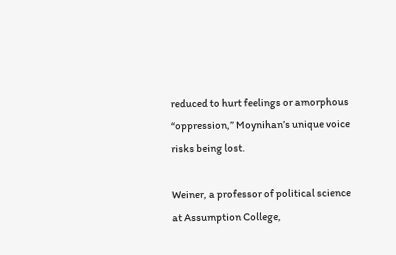reduced to hurt feelings or amorphous “oppression,” Moynihan’s unique voice risks being lost.

Weiner, a professor of political science at Assumption College,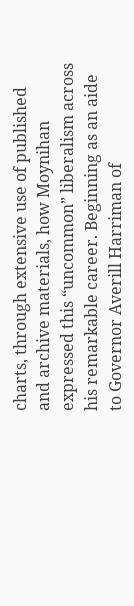charts, through extensive use of published and archive materials, how Moynihan expressed this “uncommon” liberalism across his remarkable career. Beginning as an aide to Governor Averill Harriman of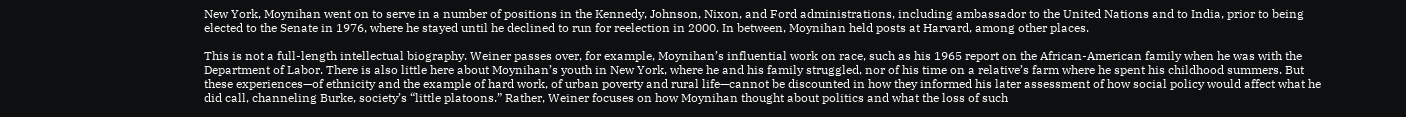New York, Moynihan went on to serve in a number of positions in the Kennedy, Johnson, Nixon, and Ford administrations, including ambassador to the United Nations and to India, prior to being elected to the Senate in 1976, where he stayed until he declined to run for reelection in 2000. In between, Moynihan held posts at Harvard, among other places.

This is not a full-length intellectual biography. Weiner passes over, for example, Moynihan’s influential work on race, such as his 1965 report on the African-American family when he was with the Department of Labor. There is also little here about Moynihan’s youth in New York, where he and his family struggled, nor of his time on a relative’s farm where he spent his childhood summers. But these experiences—of ethnicity and the example of hard work, of urban poverty and rural life—cannot be discounted in how they informed his later assessment of how social policy would affect what he did call, channeling Burke, society’s “little platoons.” Rather, Weiner focuses on how Moynihan thought about politics and what the loss of such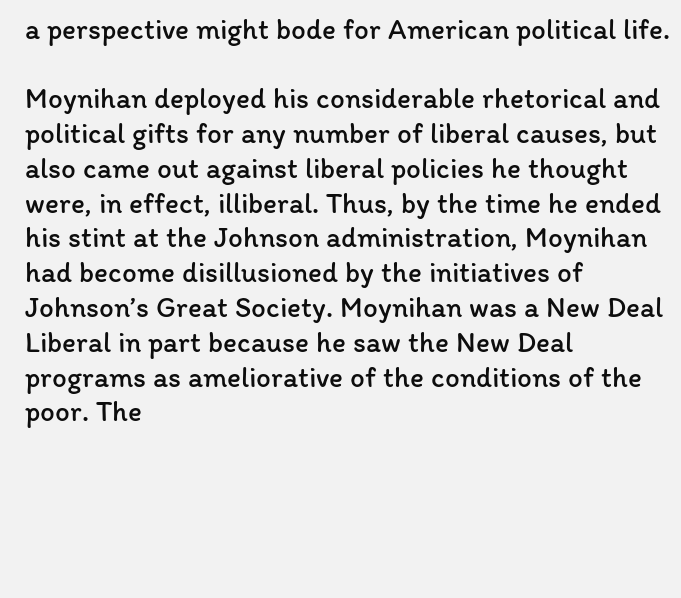a perspective might bode for American political life.

Moynihan deployed his considerable rhetorical and political gifts for any number of liberal causes, but also came out against liberal policies he thought were, in effect, illiberal. Thus, by the time he ended his stint at the Johnson administration, Moynihan had become disillusioned by the initiatives of Johnson’s Great Society. Moynihan was a New Deal Liberal in part because he saw the New Deal programs as ameliorative of the conditions of the poor. The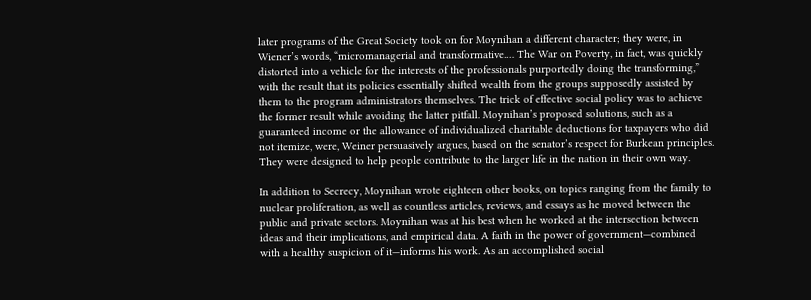later programs of the Great Society took on for Moynihan a different character; they were, in Wiener’s words, “micromanagerial and transformative.… The War on Poverty, in fact, was quickly distorted into a vehicle for the interests of the professionals purportedly doing the transforming,” with the result that its policies essentially shifted wealth from the groups supposedly assisted by them to the program administrators themselves. The trick of effective social policy was to achieve the former result while avoiding the latter pitfall. Moynihan’s proposed solutions, such as a guaranteed income or the allowance of individualized charitable deductions for taxpayers who did not itemize, were, Weiner persuasively argues, based on the senator’s respect for Burkean principles. They were designed to help people contribute to the larger life in the nation in their own way.

In addition to Secrecy, Moynihan wrote eighteen other books, on topics ranging from the family to nuclear proliferation, as well as countless articles, reviews, and essays as he moved between the public and private sectors. Moynihan was at his best when he worked at the intersection between ideas and their implications, and empirical data. A faith in the power of government—combined with a healthy suspicion of it—informs his work. As an accomplished social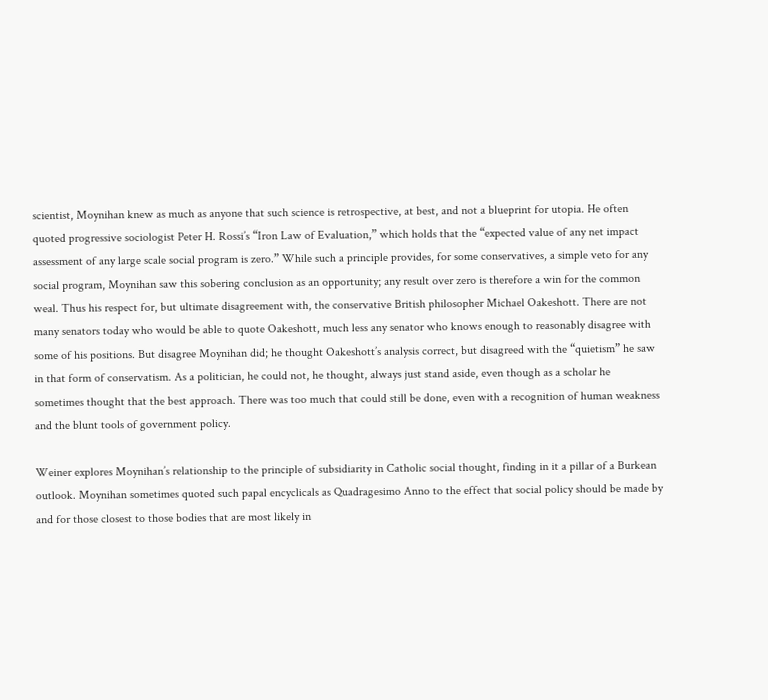scientist, Moynihan knew as much as anyone that such science is retrospective, at best, and not a blueprint for utopia. He often quoted progressive sociologist Peter H. Rossi’s “Iron Law of Evaluation,” which holds that the “expected value of any net impact assessment of any large scale social program is zero.” While such a principle provides, for some conservatives, a simple veto for any social program, Moynihan saw this sobering conclusion as an opportunity; any result over zero is therefore a win for the common weal. Thus his respect for, but ultimate disagreement with, the conservative British philosopher Michael Oakeshott. There are not many senators today who would be able to quote Oakeshott, much less any senator who knows enough to reasonably disagree with some of his positions. But disagree Moynihan did; he thought Oakeshott’s analysis correct, but disagreed with the “quietism” he saw in that form of conservatism. As a politician, he could not, he thought, always just stand aside, even though as a scholar he sometimes thought that the best approach. There was too much that could still be done, even with a recognition of human weakness and the blunt tools of government policy.

Weiner explores Moynihan’s relationship to the principle of subsidiarity in Catholic social thought, finding in it a pillar of a Burkean outlook. Moynihan sometimes quoted such papal encyclicals as Quadragesimo Anno to the effect that social policy should be made by and for those closest to those bodies that are most likely in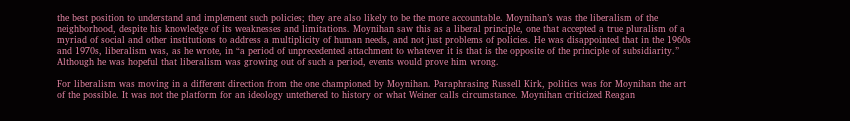the best position to understand and implement such policies; they are also likely to be the more accountable. Moynihan’s was the liberalism of the neighborhood, despite his knowledge of its weaknesses and limitations. Moynihan saw this as a liberal principle, one that accepted a true pluralism of a myriad of social and other institutions to address a multiplicity of human needs, and not just problems of policies. He was disappointed that in the 1960s and 1970s, liberalism was, as he wrote, in “a period of unprecedented attachment to whatever it is that is the opposite of the principle of subsidiarity.” Although he was hopeful that liberalism was growing out of such a period, events would prove him wrong.

For liberalism was moving in a different direction from the one championed by Moynihan. Paraphrasing Russell Kirk, politics was for Moynihan the art of the possible. It was not the platform for an ideology untethered to history or what Weiner calls circumstance. Moynihan criticized Reagan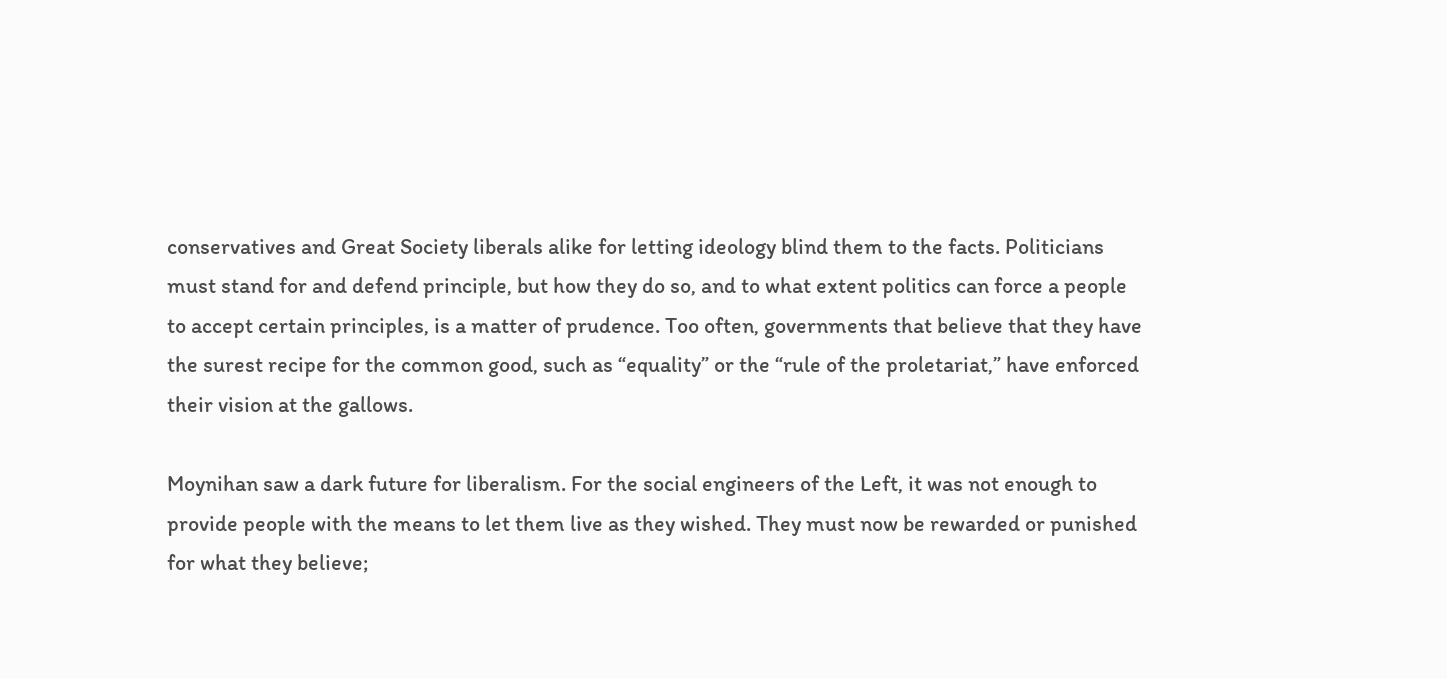conservatives and Great Society liberals alike for letting ideology blind them to the facts. Politicians must stand for and defend principle, but how they do so, and to what extent politics can force a people to accept certain principles, is a matter of prudence. Too often, governments that believe that they have the surest recipe for the common good, such as “equality” or the “rule of the proletariat,” have enforced their vision at the gallows.

Moynihan saw a dark future for liberalism. For the social engineers of the Left, it was not enough to provide people with the means to let them live as they wished. They must now be rewarded or punished for what they believe;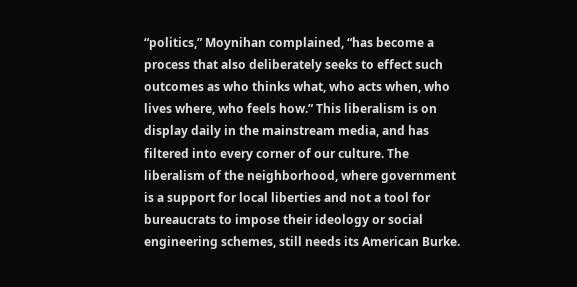“politics,” Moynihan complained, “has become a process that also deliberately seeks to effect such outcomes as who thinks what, who acts when, who lives where, who feels how.” This liberalism is on display daily in the mainstream media, and has filtered into every corner of our culture. The liberalism of the neighborhood, where government is a support for local liberties and not a tool for bureaucrats to impose their ideology or social engineering schemes, still needs its American Burke.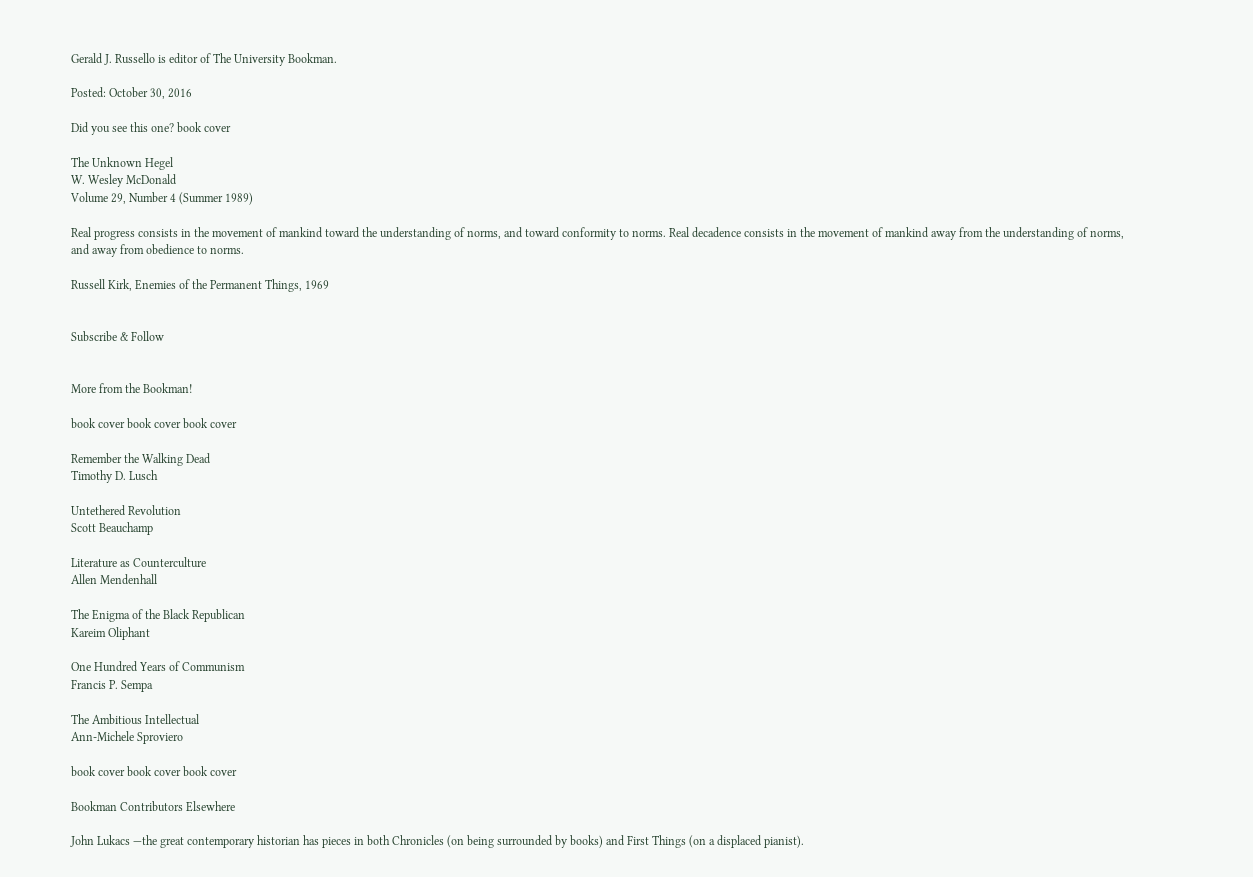Gerald J. Russello is editor of The University Bookman.

Posted: October 30, 2016

Did you see this one? book cover

The Unknown Hegel
W. Wesley McDonald
Volume 29, Number 4 (Summer 1989)

Real progress consists in the movement of mankind toward the understanding of norms, and toward conformity to norms. Real decadence consists in the movement of mankind away from the understanding of norms, and away from obedience to norms.

Russell Kirk, Enemies of the Permanent Things, 1969


Subscribe & Follow


More from the Bookman!

book cover book cover book cover

Remember the Walking Dead
Timothy D. Lusch

Untethered Revolution
Scott Beauchamp

Literature as Counterculture
Allen Mendenhall

The Enigma of the Black Republican
Kareim Oliphant

One Hundred Years of Communism
Francis P. Sempa

The Ambitious Intellectual
Ann-Michele Sproviero

book cover book cover book cover

Bookman Contributors Elsewhere

John Lukacs —the great contemporary historian has pieces in both Chronicles (on being surrounded by books) and First Things (on a displaced pianist).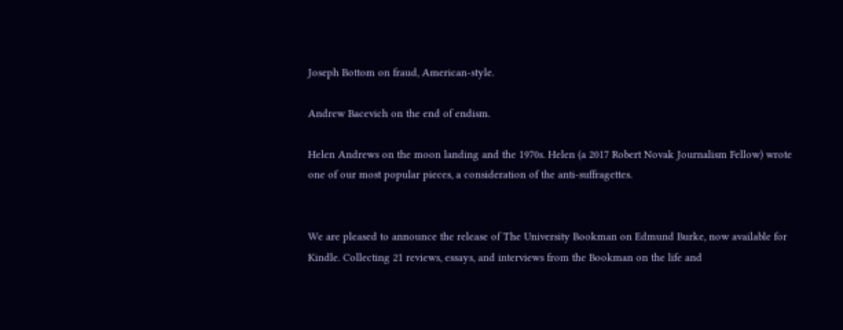Joseph Bottom on fraud, American-style.

Andrew Bacevich on the end of endism.

Helen Andrews on the moon landing and the 1970s. Helen (a 2017 Robert Novak Journalism Fellow) wrote one of our most popular pieces, a consideration of the anti-suffragettes.


We are pleased to announce the release of The University Bookman on Edmund Burke, now available for Kindle. Collecting 21 reviews, essays, and interviews from the Bookman on the life and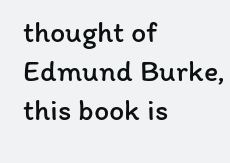thought of Edmund Burke, this book is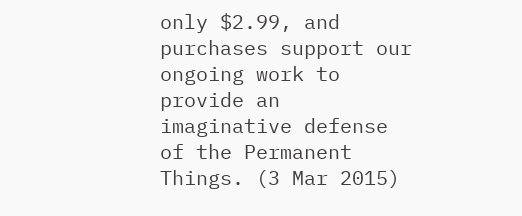only $2.99, and purchases support our ongoing work to provide an imaginative defense of the Permanent Things. (3 Mar 2015)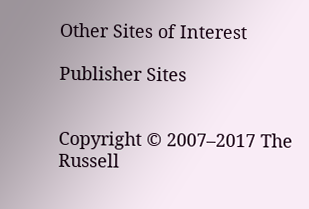Other Sites of Interest

Publisher Sites


Copyright © 2007–2017 The Russell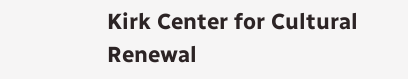Kirk Center for Cultural Renewal